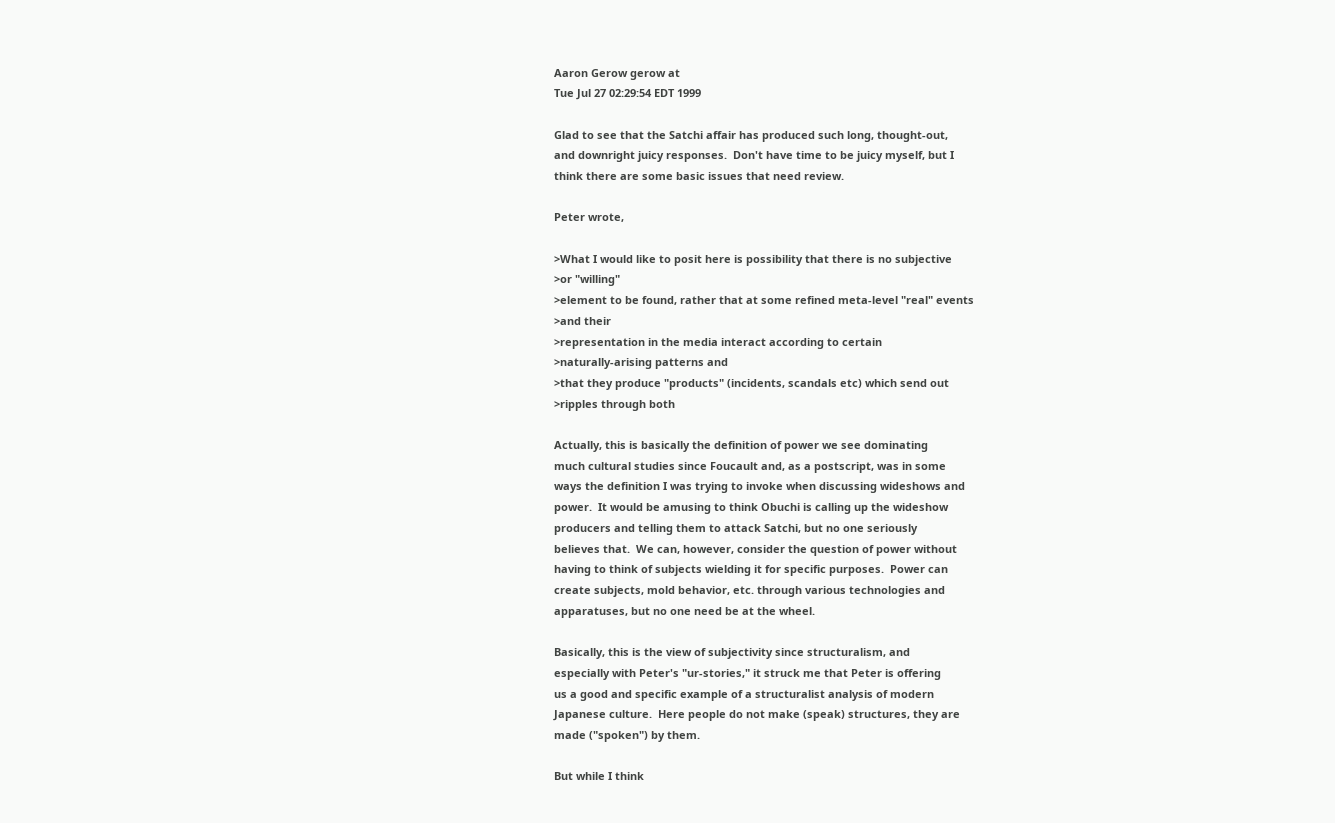Aaron Gerow gerow at
Tue Jul 27 02:29:54 EDT 1999

Glad to see that the Satchi affair has produced such long, thought-out,
and downright juicy responses.  Don't have time to be juicy myself, but I
think there are some basic issues that need review.

Peter wrote,

>What I would like to posit here is possibility that there is no subjective
>or "willing"
>element to be found, rather that at some refined meta-level "real" events
>and their
>representation in the media interact according to certain
>naturally-arising patterns and
>that they produce "products" (incidents, scandals etc) which send out
>ripples through both

Actually, this is basically the definition of power we see dominating
much cultural studies since Foucault and, as a postscript, was in some
ways the definition I was trying to invoke when discussing wideshows and
power.  It would be amusing to think Obuchi is calling up the wideshow
producers and telling them to attack Satchi, but no one seriously
believes that.  We can, however, consider the question of power without
having to think of subjects wielding it for specific purposes.  Power can
create subjects, mold behavior, etc. through various technologies and
apparatuses, but no one need be at the wheel.

Basically, this is the view of subjectivity since structuralism, and
especially with Peter's "ur-stories," it struck me that Peter is offering
us a good and specific example of a structuralist analysis of modern
Japanese culture.  Here people do not make (speak) structures, they are
made ("spoken") by them.

But while I think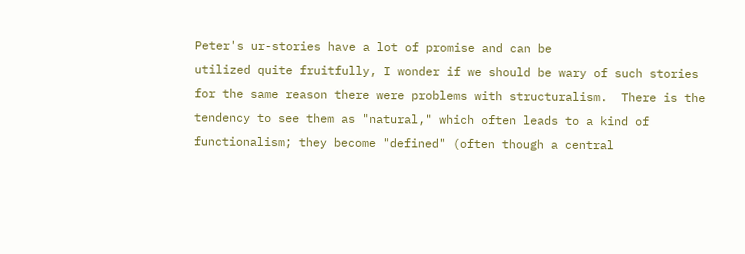Peter's ur-stories have a lot of promise and can be
utilized quite fruitfully, I wonder if we should be wary of such stories
for the same reason there were problems with structuralism.  There is the
tendency to see them as "natural," which often leads to a kind of
functionalism; they become "defined" (often though a central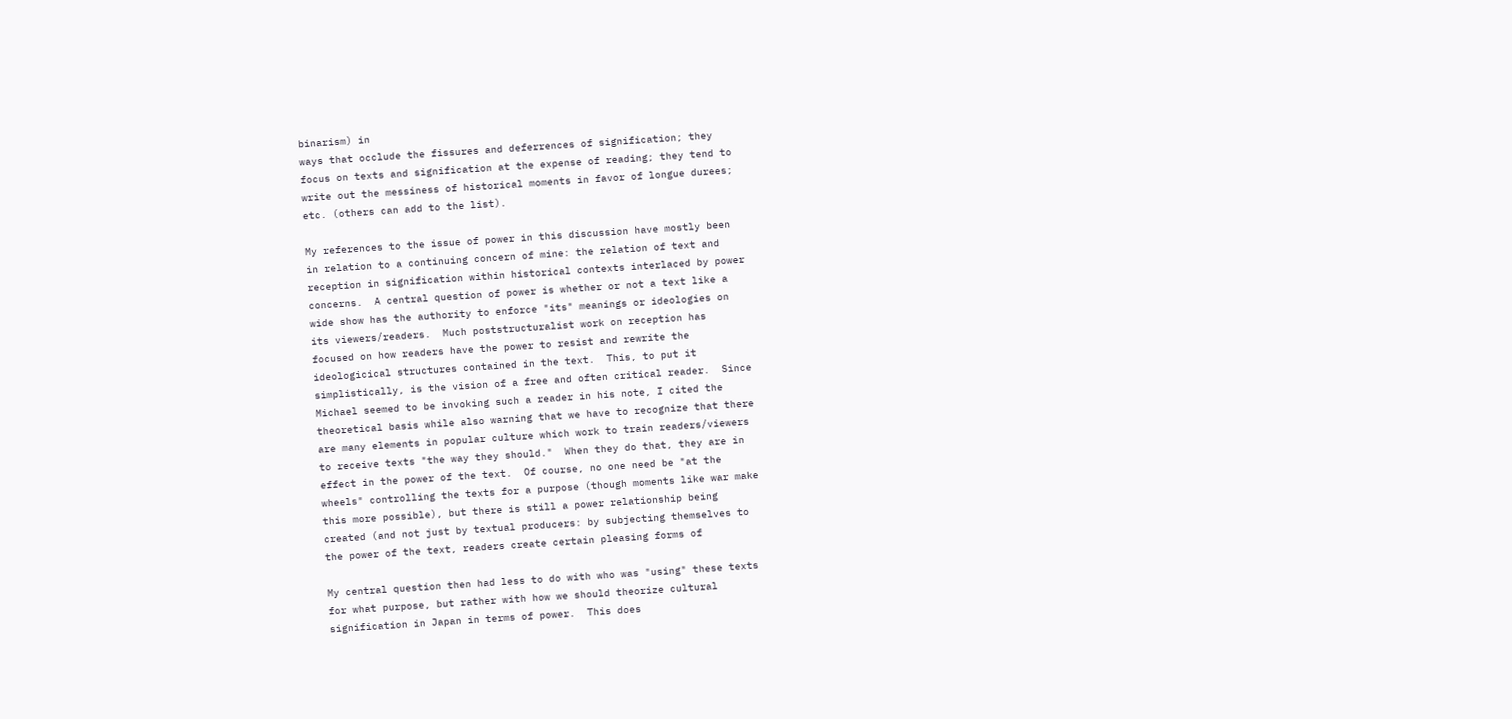binarism) in
ways that occlude the fissures and deferrences of signification; they
focus on texts and signification at the expense of reading; they tend to
write out the messiness of historical moments in favor of longue durees;
etc. (others can add to the list).

My references to the issue of power in this discussion have mostly been
in relation to a continuing concern of mine: the relation of text and
reception in signification within historical contexts interlaced by power
concerns.  A central question of power is whether or not a text like a
wide show has the authority to enforce "its" meanings or ideologies on
its viewers/readers.  Much poststructuralist work on reception has
focused on how readers have the power to resist and rewrite the
ideologicical structures contained in the text.  This, to put it
simplistically, is the vision of a free and often critical reader.  Since
Michael seemed to be invoking such a reader in his note, I cited the
theoretical basis while also warning that we have to recognize that there
are many elements in popular culture which work to train readers/viewers
to receive texts "the way they should."  When they do that, they are in
effect in the power of the text.  Of course, no one need be "at the
wheels" controlling the texts for a purpose (though moments like war make
this more possible), but there is still a power relationship being
created (and not just by textual producers: by subjecting themselves to
the power of the text, readers create certain pleasing forms of

My central question then had less to do with who was "using" these texts
for what purpose, but rather with how we should theorize cultural
signification in Japan in terms of power.  This does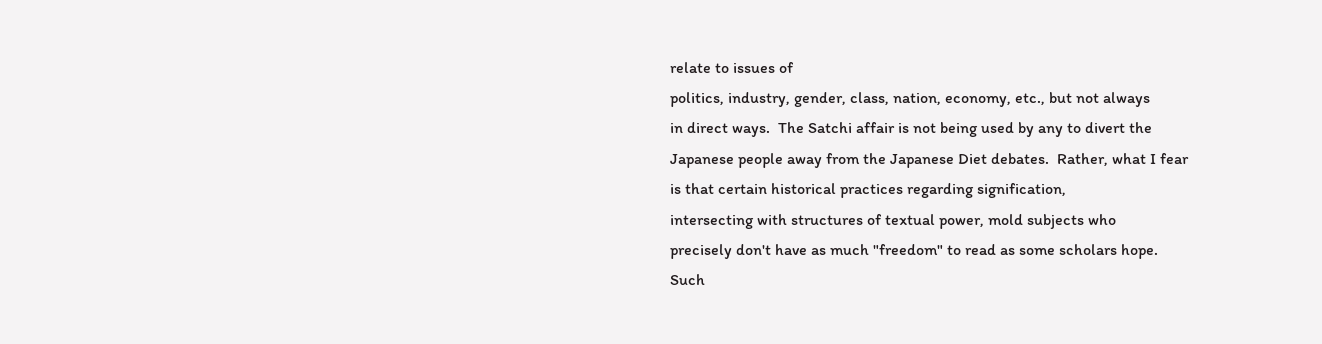relate to issues of
politics, industry, gender, class, nation, economy, etc., but not always
in direct ways.  The Satchi affair is not being used by any to divert the
Japanese people away from the Japanese Diet debates.  Rather, what I fear
is that certain historical practices regarding signification,
intersecting with structures of textual power, mold subjects who
precisely don't have as much "freedom" to read as some scholars hope.
Such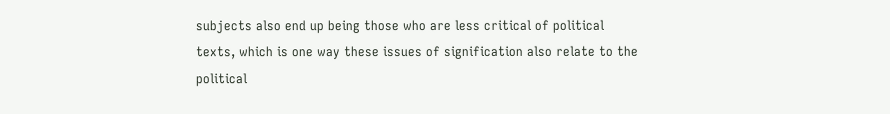subjects also end up being those who are less critical of political
texts, which is one way these issues of signification also relate to the
political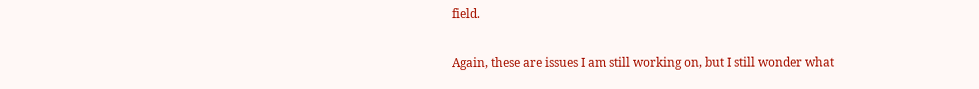field.

Again, these are issues I am still working on, but I still wonder what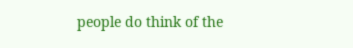people do think of the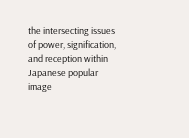the intersecting issues of power, signification,
and reception within Japanese popular image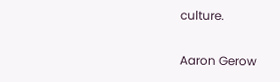culture.

Aaron Gerow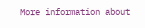More information about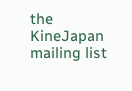the KineJapan mailing list